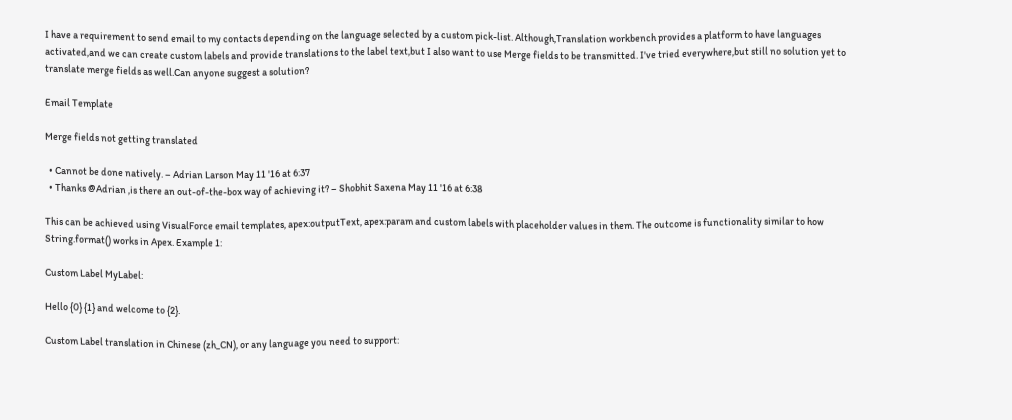I have a requirement to send email to my contacts depending on the language selected by a custom pick-list. Although,Translation workbench provides a platform to have languages activated,and we can create custom labels and provide translations to the label text,but I also want to use Merge fields to be transmitted. I've tried everywhere,but still no solution yet to translate merge fields as well.Can anyone suggest a solution?

Email Template

Merge fields not getting translated

  • Cannot be done natively. – Adrian Larson May 11 '16 at 6:37
  • Thanks @Adrian ,is there an out-of-the-box way of achieving it? – Shobhit Saxena May 11 '16 at 6:38

This can be achieved using VisualForce email templates, apex:outputText, apex:param and custom labels with placeholder values in them. The outcome is functionality similar to how String.format() works in Apex. Example 1:

Custom Label MyLabel:

Hello {0} {1} and welcome to {2}.

Custom Label translation in Chinese (zh_CN), or any language you need to support: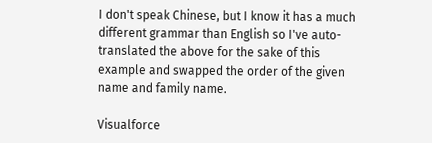I don't speak Chinese, but I know it has a much different grammar than English so I've auto-translated the above for the sake of this example and swapped the order of the given name and family name.

Visualforce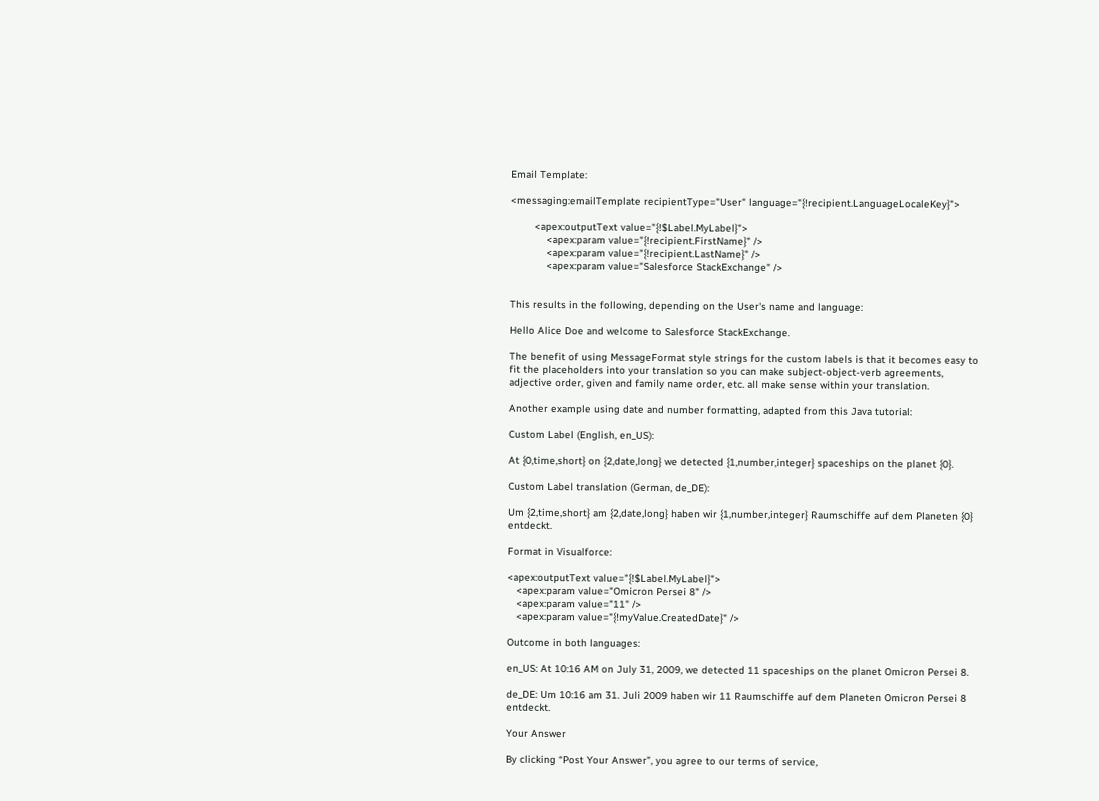Email Template:

<messaging:emailTemplate recipientType="User" language="{!recipient.LanguageLocaleKey}">

        <apex:outputText value="{!$Label.MyLabel}">
            <apex:param value="{!recipient.FirstName}" />
            <apex:param value="{!recipient.LastName}" />
            <apex:param value="Salesforce StackExchange" />


This results in the following, depending on the User's name and language:

Hello Alice Doe and welcome to Salesforce StackExchange.

The benefit of using MessageFormat style strings for the custom labels is that it becomes easy to fit the placeholders into your translation so you can make subject-object-verb agreements, adjective order, given and family name order, etc. all make sense within your translation.

Another example using date and number formatting, adapted from this Java tutorial:

Custom Label (English, en_US):

At {0,time,short} on {2,date,long} we detected {1,number,integer} spaceships on the planet {0}.

Custom Label translation (German, de_DE):

Um {2,time,short} am {2,date,long} haben wir {1,number,integer} Raumschiffe auf dem Planeten {0} entdeckt.

Format in Visualforce:

<apex:outputText value="{!$Label.MyLabel}">
   <apex:param value="Omicron Persei 8" />
   <apex:param value="11" />
   <apex:param value="{!myValue.CreatedDate}" />

Outcome in both languages:

en_US: At 10:16 AM on July 31, 2009, we detected 11 spaceships on the planet Omicron Persei 8.

de_DE: Um 10:16 am 31. Juli 2009 haben wir 11 Raumschiffe auf dem Planeten Omicron Persei 8 entdeckt.

Your Answer

By clicking “Post Your Answer”, you agree to our terms of service,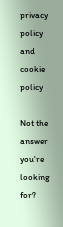privacy policy and cookie policy

Not the answer you're looking for?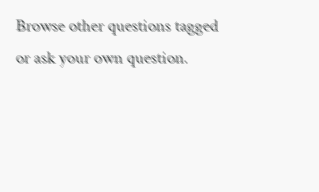Browse other questions tagged or ask your own question.